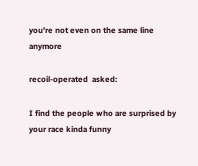you're not even on the same line anymore

recoil-operated  asked:

I find the people who are surprised by your race kinda funny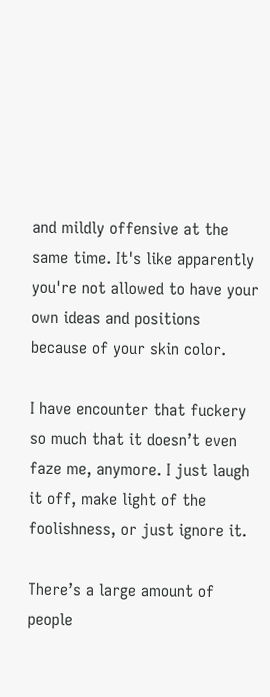and mildly offensive at the same time. It's like apparently you're not allowed to have your own ideas and positions because of your skin color.

I have encounter that fuckery so much that it doesn’t even faze me, anymore. I just laugh it off, make light of the foolishness, or just ignore it.

There’s a large amount of people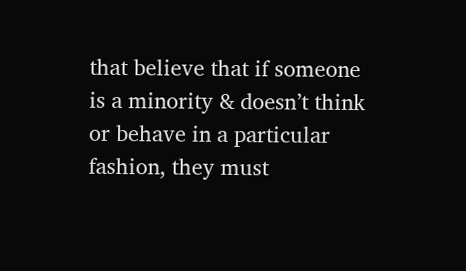that believe that if someone is a minority & doesn’t think or behave in a particular fashion, they must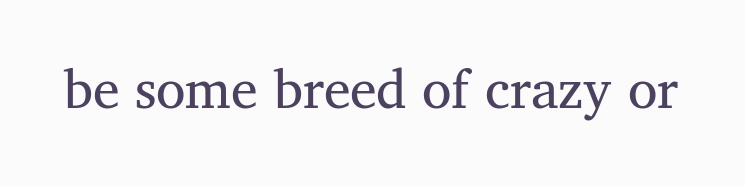be some breed of crazy or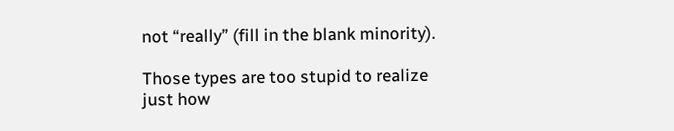not “really” (fill in the blank minority).

Those types are too stupid to realize just how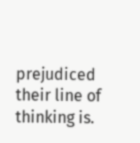prejudiced their line of thinking is.